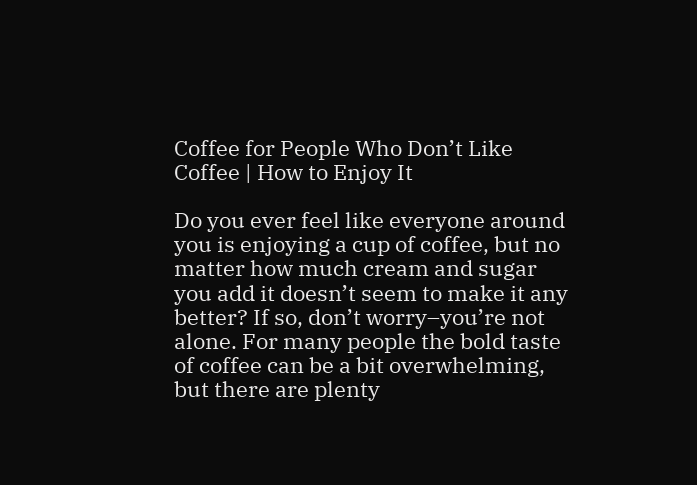Coffee for People Who Don’t Like Coffee | How to Enjoy It

Do you ever feel like everyone around you is enjoying a cup of coffee, but no matter how much cream and sugar you add it doesn’t seem to make it any better? If so, don’t worry–you’re not alone. For many people the bold taste of coffee can be a bit overwhelming, but there are plenty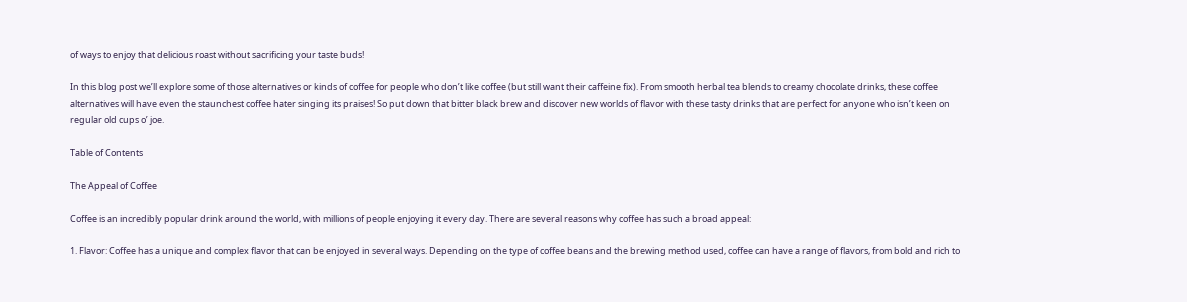of ways to enjoy that delicious roast without sacrificing your taste buds!

In this blog post we’ll explore some of those alternatives or kinds of coffee for people who don’t like coffee (but still want their caffeine fix). From smooth herbal tea blends to creamy chocolate drinks, these coffee alternatives will have even the staunchest coffee hater singing its praises! So put down that bitter black brew and discover new worlds of flavor with these tasty drinks that are perfect for anyone who isn’t keen on regular old cups o’ joe.

Table of Contents

The Appeal of Coffee

Coffee is an incredibly popular drink around the world, with millions of people enjoying it every day. There are several reasons why coffee has such a broad appeal:

1. Flavor: Coffee has a unique and complex flavor that can be enjoyed in several ways. Depending on the type of coffee beans and the brewing method used, coffee can have a range of flavors, from bold and rich to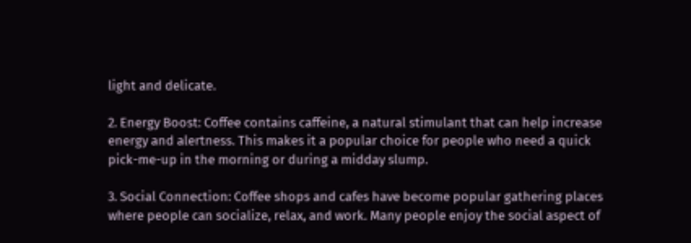light and delicate.

2. Energy Boost: Coffee contains caffeine, a natural stimulant that can help increase energy and alertness. This makes it a popular choice for people who need a quick pick-me-up in the morning or during a midday slump.

3. Social Connection: Coffee shops and cafes have become popular gathering places where people can socialize, relax, and work. Many people enjoy the social aspect of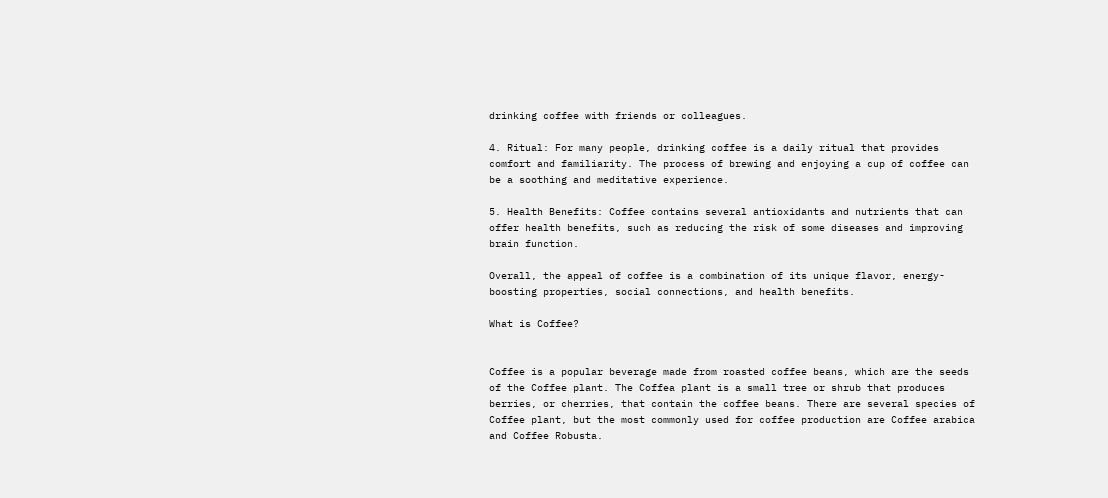drinking coffee with friends or colleagues.

4. Ritual: For many people, drinking coffee is a daily ritual that provides comfort and familiarity. The process of brewing and enjoying a cup of coffee can be a soothing and meditative experience.

5. Health Benefits: Coffee contains several antioxidants and nutrients that can offer health benefits, such as reducing the risk of some diseases and improving brain function.

Overall, the appeal of coffee is a combination of its unique flavor, energy-boosting properties, social connections, and health benefits.

What is Coffee?


Coffee is a popular beverage made from roasted coffee beans, which are the seeds of the Coffee plant. The Coffea plant is a small tree or shrub that produces berries, or cherries, that contain the coffee beans. There are several species of Coffee plant, but the most commonly used for coffee production are Coffee arabica and Coffee Robusta.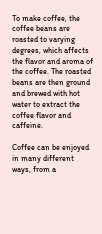To make coffee, the coffee beans are roasted to varying degrees, which affects the flavor and aroma of the coffee. The roasted beans are then ground and brewed with hot water to extract the coffee flavor and caffeine.

Coffee can be enjoyed in many different ways, from a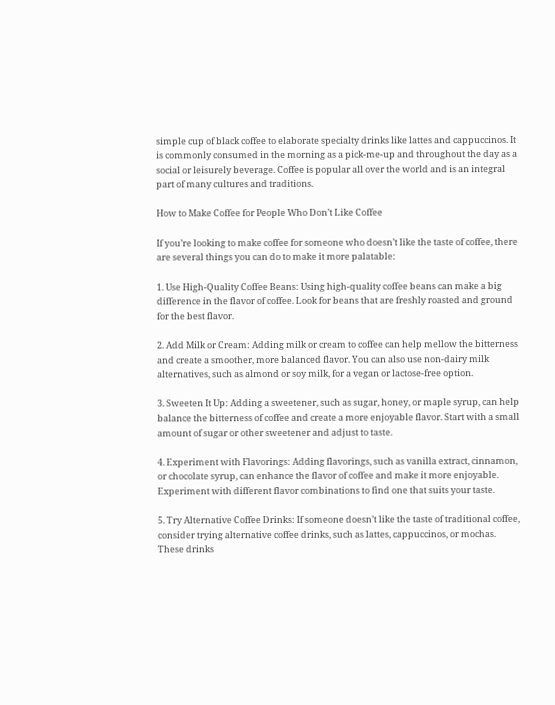simple cup of black coffee to elaborate specialty drinks like lattes and cappuccinos. It is commonly consumed in the morning as a pick-me-up and throughout the day as a social or leisurely beverage. Coffee is popular all over the world and is an integral part of many cultures and traditions.

How to Make Coffee for People Who Don’t Like Coffee

If you’re looking to make coffee for someone who doesn’t like the taste of coffee, there are several things you can do to make it more palatable:

1. Use High-Quality Coffee Beans: Using high-quality coffee beans can make a big difference in the flavor of coffee. Look for beans that are freshly roasted and ground for the best flavor.

2. Add Milk or Cream: Adding milk or cream to coffee can help mellow the bitterness and create a smoother, more balanced flavor. You can also use non-dairy milk alternatives, such as almond or soy milk, for a vegan or lactose-free option.

3. Sweeten It Up: Adding a sweetener, such as sugar, honey, or maple syrup, can help balance the bitterness of coffee and create a more enjoyable flavor. Start with a small amount of sugar or other sweetener and adjust to taste.

4. Experiment with Flavorings: Adding flavorings, such as vanilla extract, cinnamon, or chocolate syrup, can enhance the flavor of coffee and make it more enjoyable. Experiment with different flavor combinations to find one that suits your taste.

5. Try Alternative Coffee Drinks: If someone doesn’t like the taste of traditional coffee, consider trying alternative coffee drinks, such as lattes, cappuccinos, or mochas. These drinks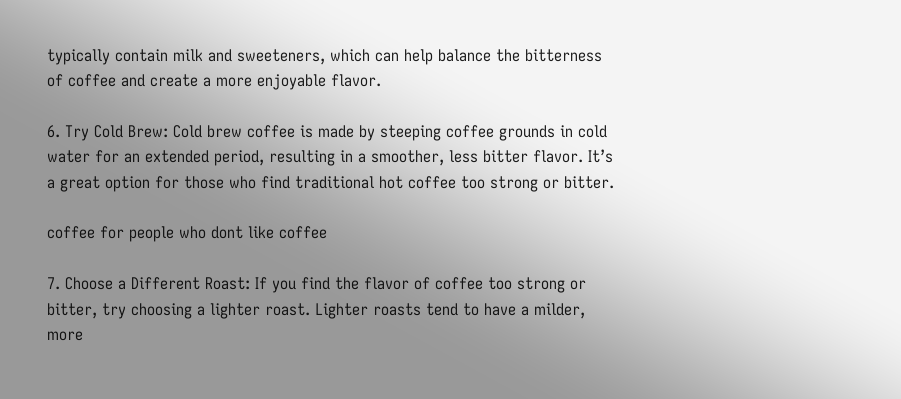typically contain milk and sweeteners, which can help balance the bitterness of coffee and create a more enjoyable flavor.

6. Try Cold Brew: Cold brew coffee is made by steeping coffee grounds in cold water for an extended period, resulting in a smoother, less bitter flavor. It’s a great option for those who find traditional hot coffee too strong or bitter.

coffee for people who dont like coffee

7. Choose a Different Roast: If you find the flavor of coffee too strong or bitter, try choosing a lighter roast. Lighter roasts tend to have a milder, more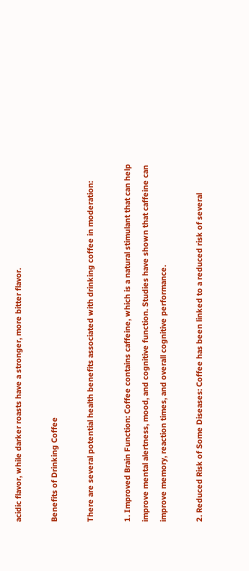acidic flavor, while darker roasts have a stronger, more bitter flavor.

Benefits of Drinking Coffee

There are several potential health benefits associated with drinking coffee in moderation:

1. Improved Brain Function: Coffee contains caffeine, which is a natural stimulant that can help improve mental alertness, mood, and cognitive function. Studies have shown that caffeine can improve memory, reaction times, and overall cognitive performance.

2. Reduced Risk of Some Diseases: Coffee has been linked to a reduced risk of several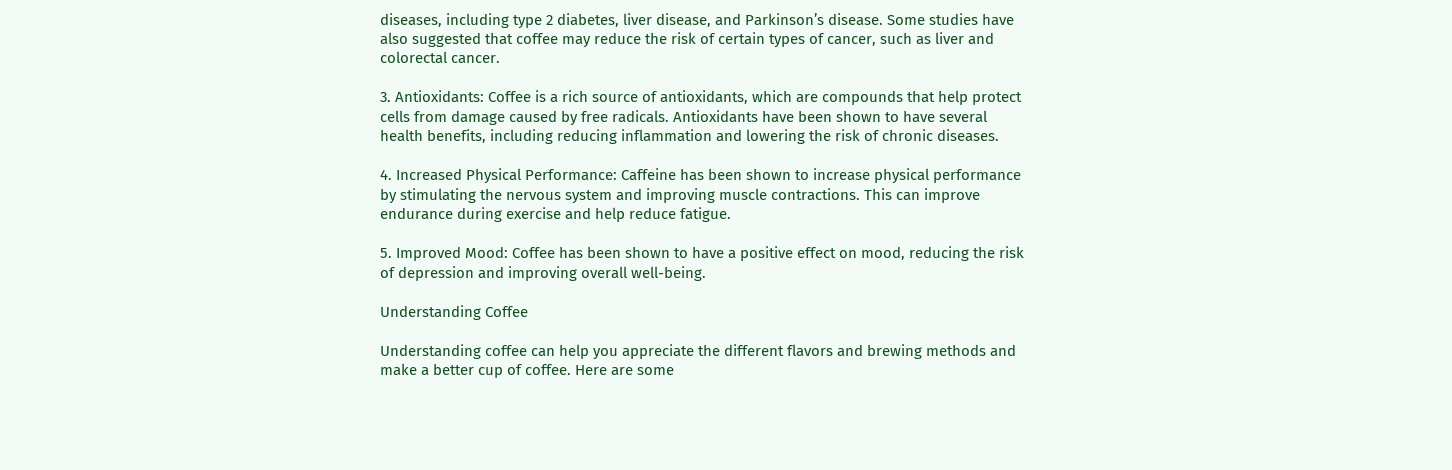diseases, including type 2 diabetes, liver disease, and Parkinson’s disease. Some studies have also suggested that coffee may reduce the risk of certain types of cancer, such as liver and colorectal cancer.

3. Antioxidants: Coffee is a rich source of antioxidants, which are compounds that help protect cells from damage caused by free radicals. Antioxidants have been shown to have several health benefits, including reducing inflammation and lowering the risk of chronic diseases.

4. Increased Physical Performance: Caffeine has been shown to increase physical performance by stimulating the nervous system and improving muscle contractions. This can improve endurance during exercise and help reduce fatigue.

5. Improved Mood: Coffee has been shown to have a positive effect on mood, reducing the risk of depression and improving overall well-being.

Understanding Coffee

Understanding coffee can help you appreciate the different flavors and brewing methods and make a better cup of coffee. Here are some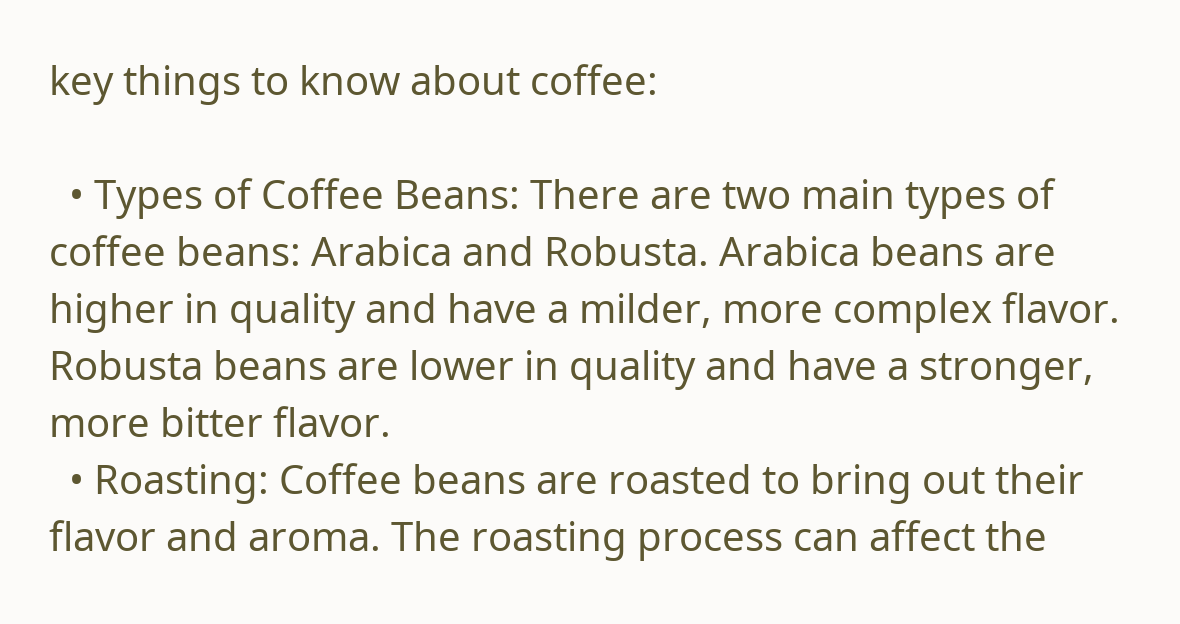key things to know about coffee:

  • Types of Coffee Beans: There are two main types of coffee beans: Arabica and Robusta. Arabica beans are higher in quality and have a milder, more complex flavor. Robusta beans are lower in quality and have a stronger, more bitter flavor.
  • Roasting: Coffee beans are roasted to bring out their flavor and aroma. The roasting process can affect the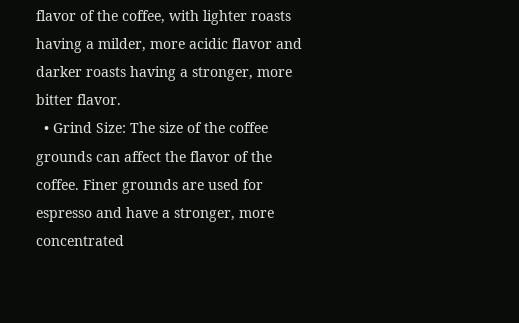flavor of the coffee, with lighter roasts having a milder, more acidic flavor and darker roasts having a stronger, more bitter flavor.
  • Grind Size: The size of the coffee grounds can affect the flavor of the coffee. Finer grounds are used for espresso and have a stronger, more concentrated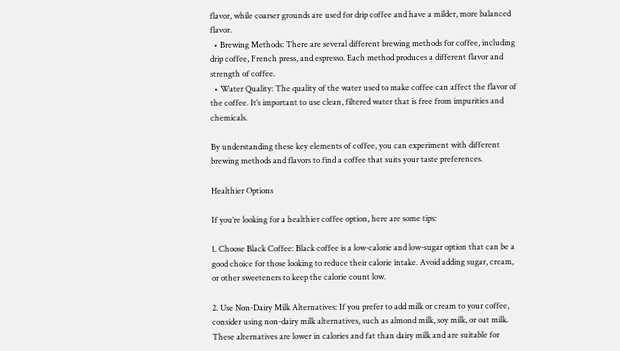flavor, while coarser grounds are used for drip coffee and have a milder, more balanced flavor.
  • Brewing Methods: There are several different brewing methods for coffee, including drip coffee, French press, and espresso. Each method produces a different flavor and strength of coffee.
  • Water Quality: The quality of the water used to make coffee can affect the flavor of the coffee. It’s important to use clean, filtered water that is free from impurities and chemicals.

By understanding these key elements of coffee, you can experiment with different brewing methods and flavors to find a coffee that suits your taste preferences.

Healthier Options

If you’re looking for a healthier coffee option, here are some tips:

1. Choose Black Coffee: Black coffee is a low-calorie and low-sugar option that can be a good choice for those looking to reduce their calorie intake. Avoid adding sugar, cream, or other sweeteners to keep the calorie count low.

2. Use Non-Dairy Milk Alternatives: If you prefer to add milk or cream to your coffee, consider using non-dairy milk alternatives, such as almond milk, soy milk, or oat milk. These alternatives are lower in calories and fat than dairy milk and are suitable for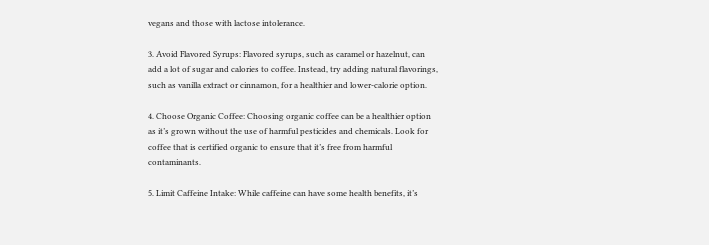vegans and those with lactose intolerance.

3. Avoid Flavored Syrups: Flavored syrups, such as caramel or hazelnut, can add a lot of sugar and calories to coffee. Instead, try adding natural flavorings, such as vanilla extract or cinnamon, for a healthier and lower-calorie option.

4. Choose Organic Coffee: Choosing organic coffee can be a healthier option as it’s grown without the use of harmful pesticides and chemicals. Look for coffee that is certified organic to ensure that it’s free from harmful contaminants.

5. Limit Caffeine Intake: While caffeine can have some health benefits, it’s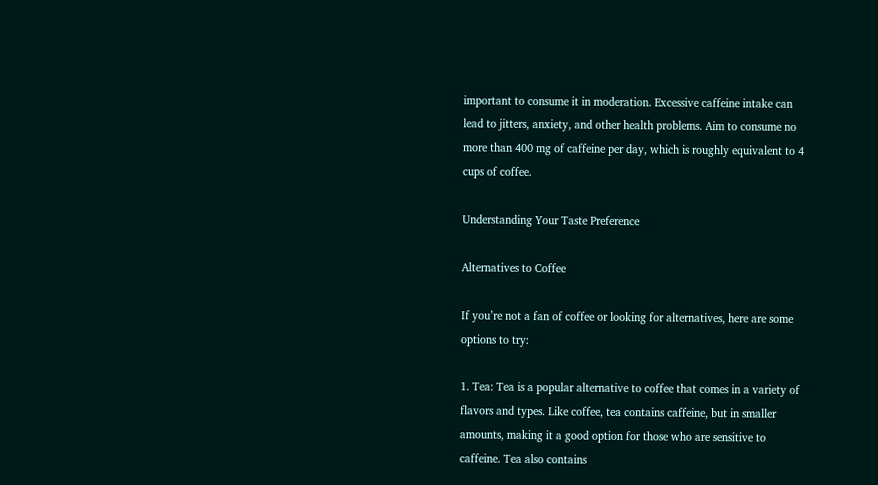important to consume it in moderation. Excessive caffeine intake can lead to jitters, anxiety, and other health problems. Aim to consume no more than 400 mg of caffeine per day, which is roughly equivalent to 4 cups of coffee.

Understanding Your Taste Preference

Alternatives to Coffee

If you’re not a fan of coffee or looking for alternatives, here are some options to try:

1. Tea: Tea is a popular alternative to coffee that comes in a variety of flavors and types. Like coffee, tea contains caffeine, but in smaller amounts, making it a good option for those who are sensitive to caffeine. Tea also contains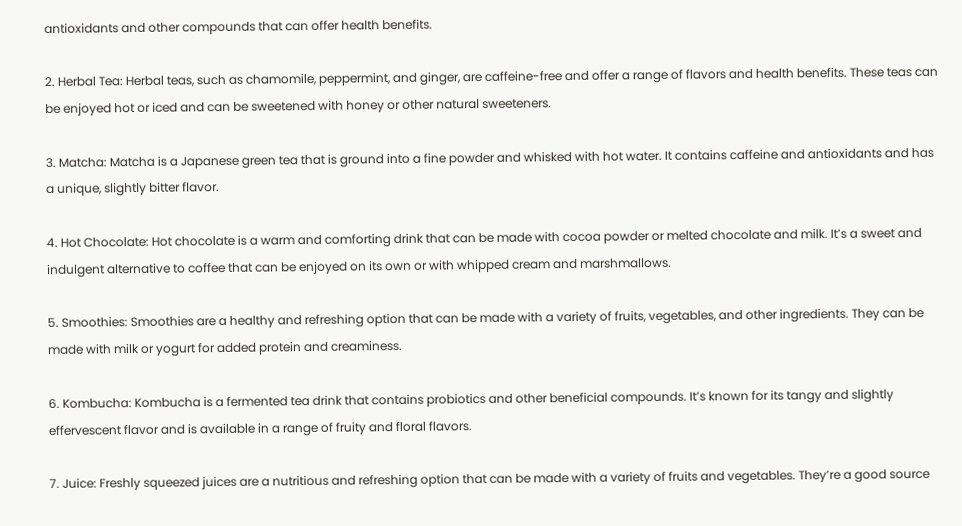antioxidants and other compounds that can offer health benefits.

2. Herbal Tea: Herbal teas, such as chamomile, peppermint, and ginger, are caffeine-free and offer a range of flavors and health benefits. These teas can be enjoyed hot or iced and can be sweetened with honey or other natural sweeteners.

3. Matcha: Matcha is a Japanese green tea that is ground into a fine powder and whisked with hot water. It contains caffeine and antioxidants and has a unique, slightly bitter flavor.

4. Hot Chocolate: Hot chocolate is a warm and comforting drink that can be made with cocoa powder or melted chocolate and milk. It’s a sweet and indulgent alternative to coffee that can be enjoyed on its own or with whipped cream and marshmallows.

5. Smoothies: Smoothies are a healthy and refreshing option that can be made with a variety of fruits, vegetables, and other ingredients. They can be made with milk or yogurt for added protein and creaminess.

6. Kombucha: Kombucha is a fermented tea drink that contains probiotics and other beneficial compounds. It’s known for its tangy and slightly effervescent flavor and is available in a range of fruity and floral flavors.

7. Juice: Freshly squeezed juices are a nutritious and refreshing option that can be made with a variety of fruits and vegetables. They’re a good source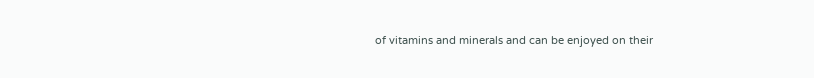of vitamins and minerals and can be enjoyed on their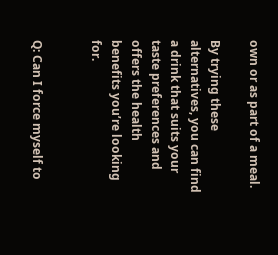own or as part of a meal.

By trying these alternatives, you can find a drink that suits your taste preferences and offers the health benefits you’re looking for.


Q: Can I force myself to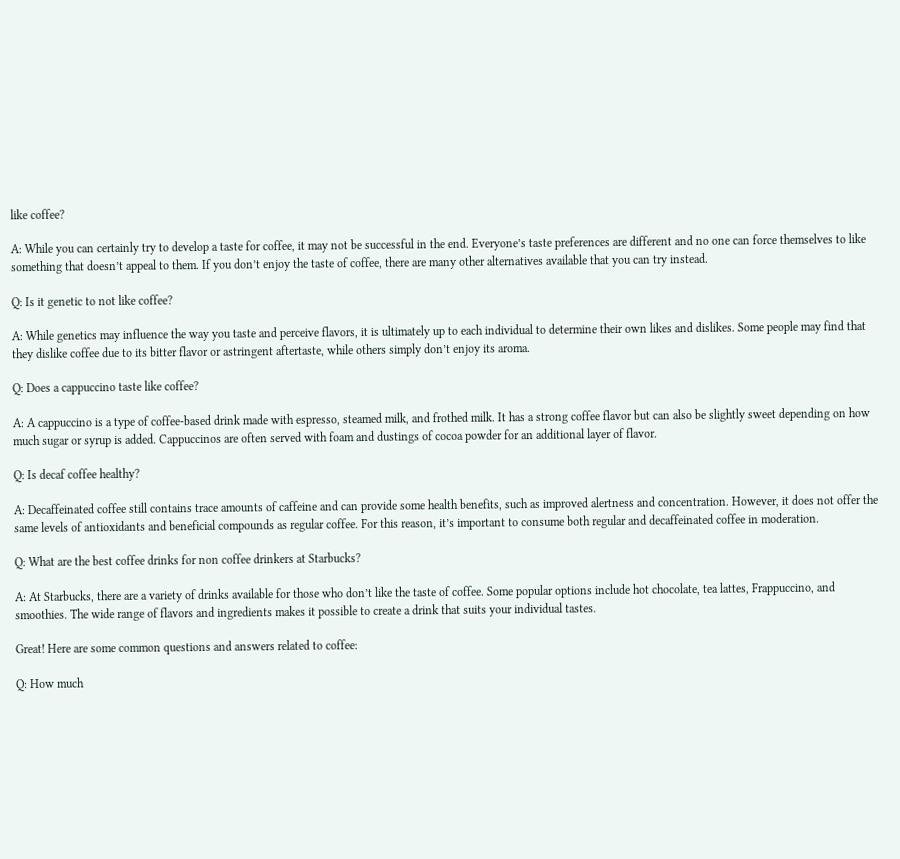like coffee?

A: While you can certainly try to develop a taste for coffee, it may not be successful in the end. Everyone’s taste preferences are different and no one can force themselves to like something that doesn’t appeal to them. If you don’t enjoy the taste of coffee, there are many other alternatives available that you can try instead.

Q: Is it genetic to not like coffee?

A: While genetics may influence the way you taste and perceive flavors, it is ultimately up to each individual to determine their own likes and dislikes. Some people may find that they dislike coffee due to its bitter flavor or astringent aftertaste, while others simply don’t enjoy its aroma.

Q: Does a cappuccino taste like coffee?

A: A cappuccino is a type of coffee-based drink made with espresso, steamed milk, and frothed milk. It has a strong coffee flavor but can also be slightly sweet depending on how much sugar or syrup is added. Cappuccinos are often served with foam and dustings of cocoa powder for an additional layer of flavor.

Q: Is decaf coffee healthy?

A: Decaffeinated coffee still contains trace amounts of caffeine and can provide some health benefits, such as improved alertness and concentration. However, it does not offer the same levels of antioxidants and beneficial compounds as regular coffee. For this reason, it’s important to consume both regular and decaffeinated coffee in moderation.

Q: What are the best coffee drinks for non coffee drinkers at Starbucks?

A: At Starbucks, there are a variety of drinks available for those who don’t like the taste of coffee. Some popular options include hot chocolate, tea lattes, Frappuccino, and smoothies. The wide range of flavors and ingredients makes it possible to create a drink that suits your individual tastes.

Great! Here are some common questions and answers related to coffee:

Q: How much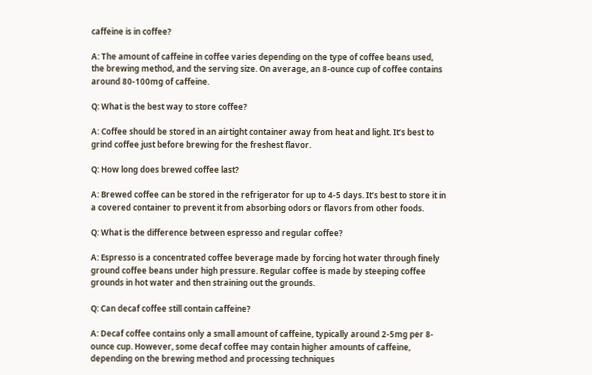caffeine is in coffee?

A: The amount of caffeine in coffee varies depending on the type of coffee beans used, the brewing method, and the serving size. On average, an 8-ounce cup of coffee contains around 80-100mg of caffeine.

Q: What is the best way to store coffee?

A: Coffee should be stored in an airtight container away from heat and light. It’s best to grind coffee just before brewing for the freshest flavor.

Q: How long does brewed coffee last?

A: Brewed coffee can be stored in the refrigerator for up to 4-5 days. It’s best to store it in a covered container to prevent it from absorbing odors or flavors from other foods.

Q: What is the difference between espresso and regular coffee?

A: Espresso is a concentrated coffee beverage made by forcing hot water through finely ground coffee beans under high pressure. Regular coffee is made by steeping coffee grounds in hot water and then straining out the grounds.

Q: Can decaf coffee still contain caffeine?

A: Decaf coffee contains only a small amount of caffeine, typically around 2-5mg per 8-ounce cup. However, some decaf coffee may contain higher amounts of caffeine, depending on the brewing method and processing techniques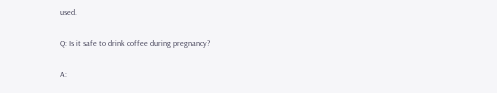used.

Q: Is it safe to drink coffee during pregnancy?

A: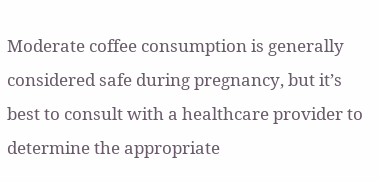Moderate coffee consumption is generally considered safe during pregnancy, but it’s best to consult with a healthcare provider to determine the appropriate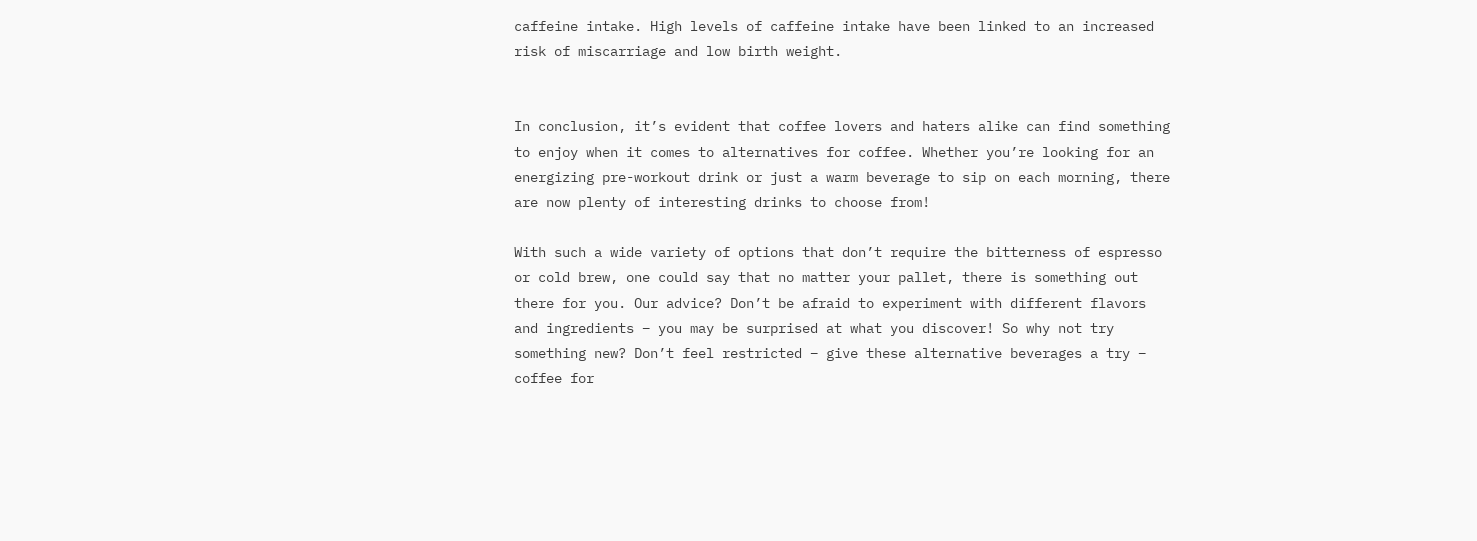caffeine intake. High levels of caffeine intake have been linked to an increased risk of miscarriage and low birth weight.


In conclusion, it’s evident that coffee lovers and haters alike can find something to enjoy when it comes to alternatives for coffee. Whether you’re looking for an energizing pre-workout drink or just a warm beverage to sip on each morning, there are now plenty of interesting drinks to choose from!

With such a wide variety of options that don’t require the bitterness of espresso or cold brew, one could say that no matter your pallet, there is something out there for you. Our advice? Don’t be afraid to experiment with different flavors and ingredients – you may be surprised at what you discover! So why not try something new? Don’t feel restricted – give these alternative beverages a try – coffee for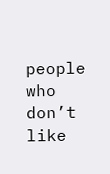people who don’t like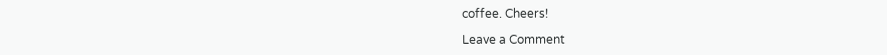coffee. Cheers!

Leave a Comment